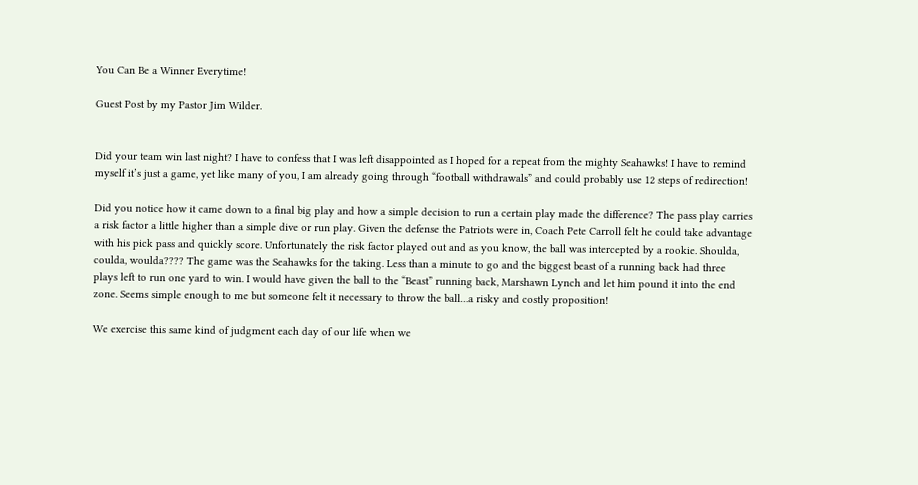You Can Be a Winner Everytime!

Guest Post by my Pastor Jim Wilder.


Did your team win last night? I have to confess that I was left disappointed as I hoped for a repeat from the mighty Seahawks! I have to remind myself it’s just a game, yet like many of you, I am already going through “football withdrawals” and could probably use 12 steps of redirection!

Did you notice how it came down to a final big play and how a simple decision to run a certain play made the difference? The pass play carries a risk factor a little higher than a simple dive or run play. Given the defense the Patriots were in, Coach Pete Carroll felt he could take advantage with his pick pass and quickly score. Unfortunately the risk factor played out and as you know, the ball was intercepted by a rookie. Shoulda, coulda, woulda???? The game was the Seahawks for the taking. Less than a minute to go and the biggest beast of a running back had three plays left to run one yard to win. I would have given the ball to the “Beast” running back, Marshawn Lynch and let him pound it into the end zone. Seems simple enough to me but someone felt it necessary to throw the ball…a risky and costly proposition!

We exercise this same kind of judgment each day of our life when we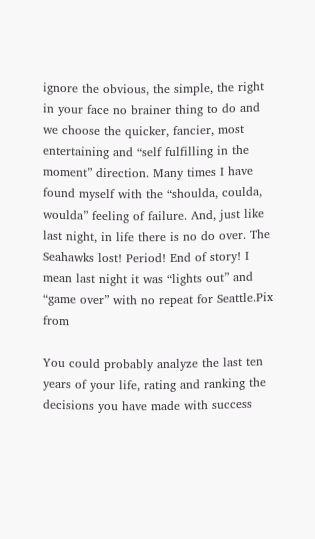ignore the obvious, the simple, the right in your face no brainer thing to do and we choose the quicker, fancier, most entertaining and “self fulfilling in the moment” direction. Many times I have found myself with the “shoulda, coulda, woulda” feeling of failure. And, just like last night, in life there is no do over. The Seahawks lost! Period! End of story! I mean last night it was “lights out” and “game over” with no repeat for Seattle.Pix from

You could probably analyze the last ten years of your life, rating and ranking the decisions you have made with success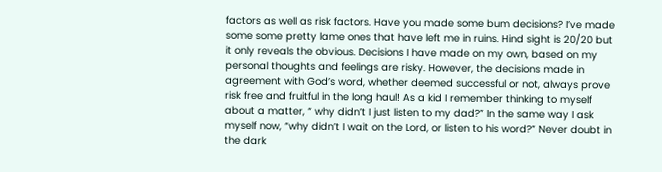factors as well as risk factors. Have you made some bum decisions? I’ve made some some pretty lame ones that have left me in ruins. Hind sight is 20/20 but it only reveals the obvious. Decisions I have made on my own, based on my personal thoughts and feelings are risky. However, the decisions made in agreement with God’s word, whether deemed successful or not, always prove risk free and fruitful in the long haul! As a kid I remember thinking to myself about a matter, “ why didn’t I just listen to my dad?” In the same way I ask myself now, “why didn’t I wait on the Lord, or listen to his word?” Never doubt in the dark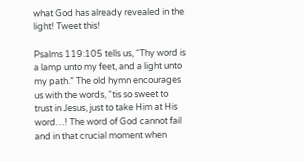what God has already revealed in the light! Tweet this!

Psalms 119:105 tells us, “Thy word is a lamp unto my feet, and a light unto my path.” The old hymn encourages us with the words, “tis so sweet to trust in Jesus, just to take Him at His word…! The word of God cannot fail and in that crucial moment when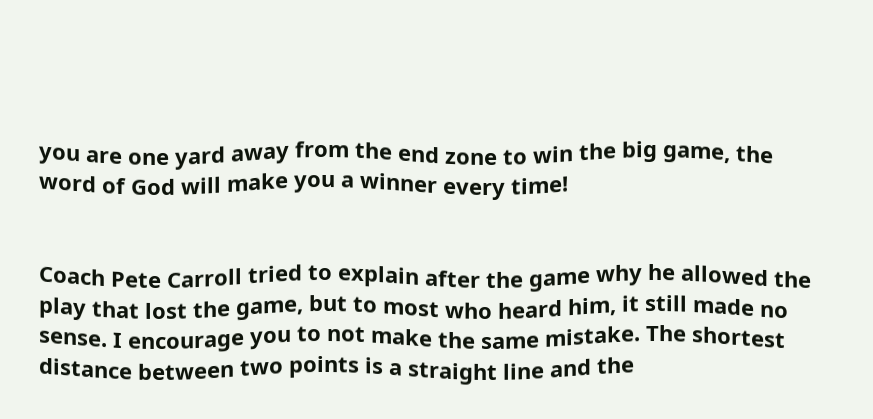you are one yard away from the end zone to win the big game, the word of God will make you a winner every time!


Coach Pete Carroll tried to explain after the game why he allowed the play that lost the game, but to most who heard him, it still made no sense. I encourage you to not make the same mistake. The shortest distance between two points is a straight line and the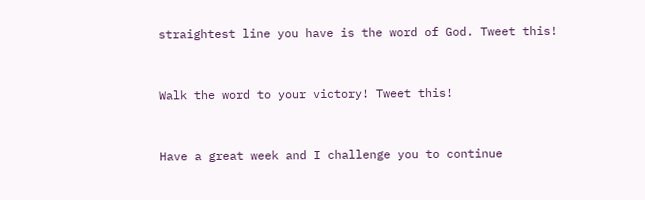straightest line you have is the word of God. Tweet this!


Walk the word to your victory! Tweet this!


Have a great week and I challenge you to continue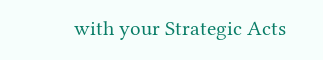with your Strategic Acts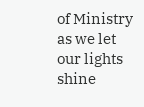of Ministry as we let our lights shine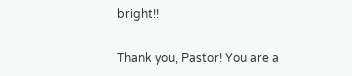bright!!

Thank you, Pastor! You are a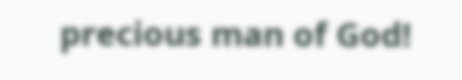precious man of God!